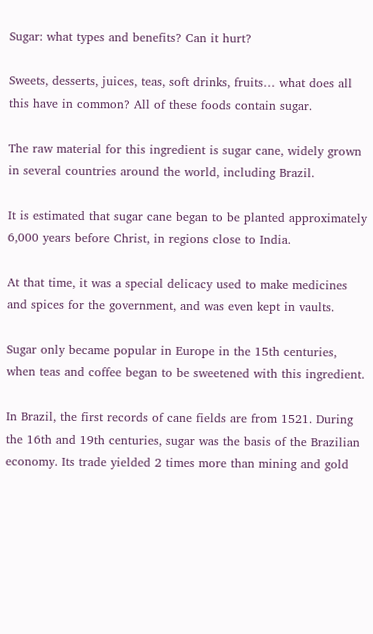Sugar: what types and benefits? Can it hurt?

Sweets, desserts, juices, teas, soft drinks, fruits… what does all this have in common? All of these foods contain sugar.

The raw material for this ingredient is sugar cane, widely grown in several countries around the world, including Brazil.

It is estimated that sugar cane began to be planted approximately 6,000 years before Christ, in regions close to India.

At that time, it was a special delicacy used to make medicines and spices for the government, and was even kept in vaults.

Sugar only became popular in Europe in the 15th centuries, when teas and coffee began to be sweetened with this ingredient.

In Brazil, the first records of cane fields are from 1521. During the 16th and 19th centuries, sugar was the basis of the Brazilian economy. Its trade yielded 2 times more than mining and gold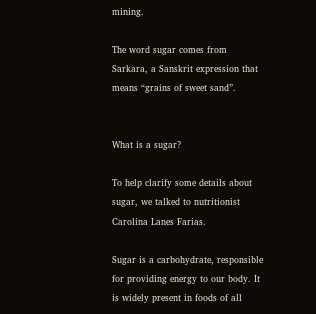mining.

The word sugar comes from Sarkara, a Sanskrit expression that means “grains of sweet sand”.


What is a sugar?

To help clarify some details about sugar, we talked to nutritionist Carolina Lanes Farias.

Sugar is a carbohydrate, responsible for providing energy to our body. It is widely present in foods of all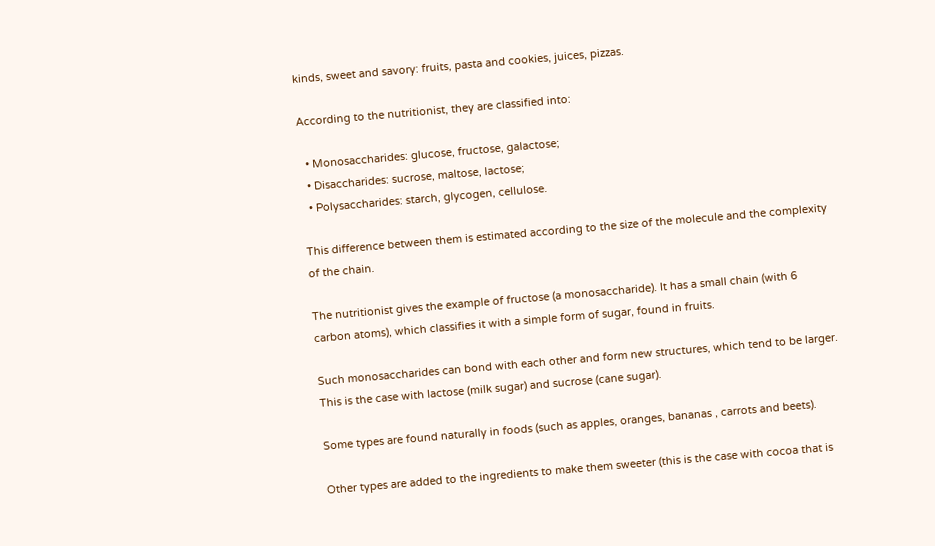kinds, sweet and savory: fruits, pasta and cookies, juices, pizzas.

According to the nutritionist, they are classified into:

  • Monosaccharides: glucose, fructose, galactose;
  • Disaccharides: sucrose, maltose, lactose;
  • Polysaccharides: starch, glycogen, cellulose.

This difference between them is estimated according to the size of the molecule and the complexity of the chain.

The nutritionist gives the example of fructose (a monosaccharide). It has a small chain (with 6 carbon atoms), which classifies it with a simple form of sugar, found in fruits.

Such monosaccharides can bond with each other and form new structures, which tend to be larger. This is the case with lactose (milk sugar) and sucrose (cane sugar).

Some types are found naturally in foods (such as apples, oranges, bananas , carrots and beets).

Other types are added to the ingredients to make them sweeter (this is the case with cocoa that is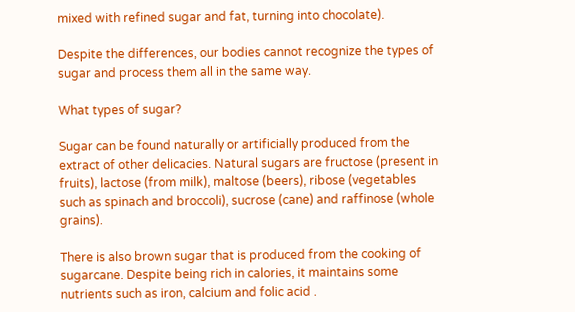mixed with refined sugar and fat, turning into chocolate).

Despite the differences, our bodies cannot recognize the types of sugar and process them all in the same way.

What types of sugar?

Sugar can be found naturally or artificially produced from the extract of other delicacies. Natural sugars are fructose (present in fruits), lactose (from milk), maltose (beers), ribose (vegetables such as spinach and broccoli), sucrose (cane) and raffinose (whole grains).

There is also brown sugar that is produced from the cooking of sugarcane. Despite being rich in calories, it maintains some nutrients such as iron, calcium and folic acid .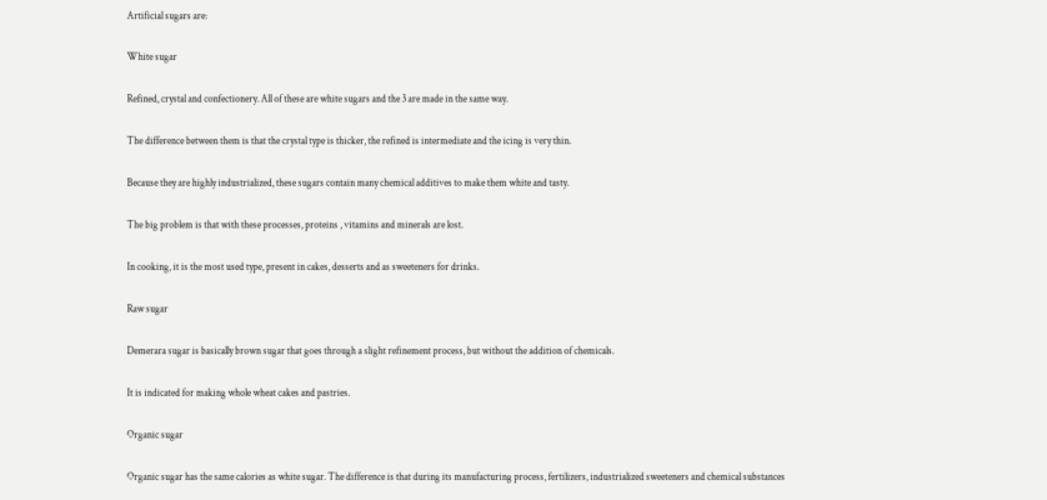Artificial sugars are:

White sugar

Refined, crystal and confectionery. All of these are white sugars and the 3 are made in the same way.

The difference between them is that the crystal type is thicker, the refined is intermediate and the icing is very thin.

Because they are highly industrialized, these sugars contain many chemical additives to make them white and tasty.

The big problem is that with these processes, proteins , vitamins and minerals are lost.

In cooking, it is the most used type, present in cakes, desserts and as sweeteners for drinks.

Raw sugar

Demerara sugar is basically brown sugar that goes through a slight refinement process, but without the addition of chemicals.

It is indicated for making whole wheat cakes and pastries.

Organic sugar

Organic sugar has the same calories as white sugar. The difference is that during its manufacturing process, fertilizers, industrialized sweeteners and chemical substances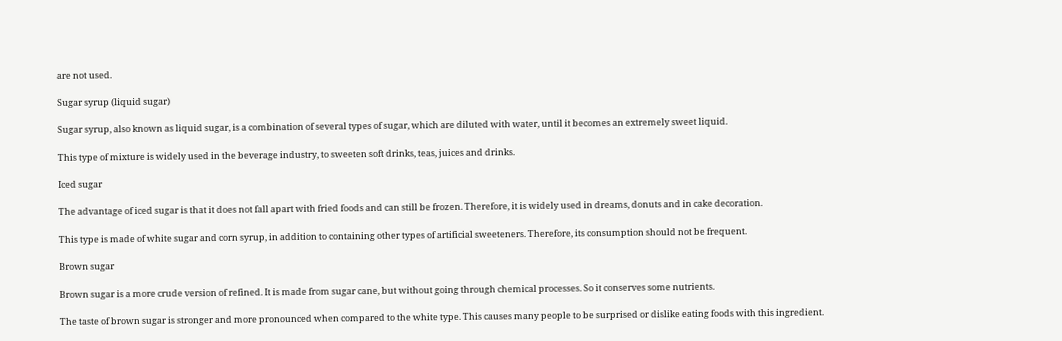are not used.

Sugar syrup (liquid sugar)

Sugar syrup, also known as liquid sugar, is a combination of several types of sugar, which are diluted with water, until it becomes an extremely sweet liquid.

This type of mixture is widely used in the beverage industry, to sweeten soft drinks, teas, juices and drinks.

Iced sugar

The advantage of iced sugar is that it does not fall apart with fried foods and can still be frozen. Therefore, it is widely used in dreams, donuts and in cake decoration.

This type is made of white sugar and corn syrup, in addition to containing other types of artificial sweeteners. Therefore, its consumption should not be frequent.

Brown sugar

Brown sugar is a more crude version of refined. It is made from sugar cane, but without going through chemical processes. So it conserves some nutrients.

The taste of brown sugar is stronger and more pronounced when compared to the white type. This causes many people to be surprised or dislike eating foods with this ingredient.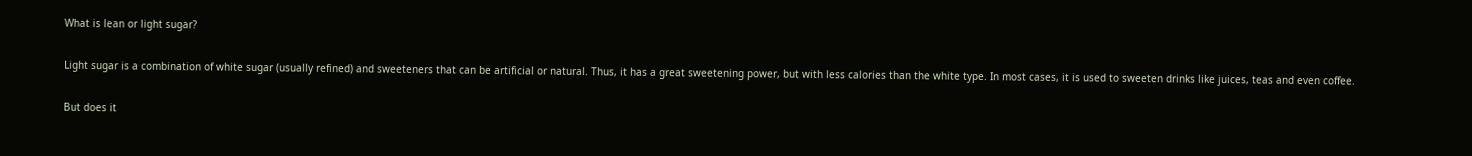What is lean or light sugar?

Light sugar is a combination of white sugar (usually refined) and sweeteners that can be artificial or natural. Thus, it has a great sweetening power, but with less calories than the white type. In most cases, it is used to sweeten drinks like juices, teas and even coffee.

But does it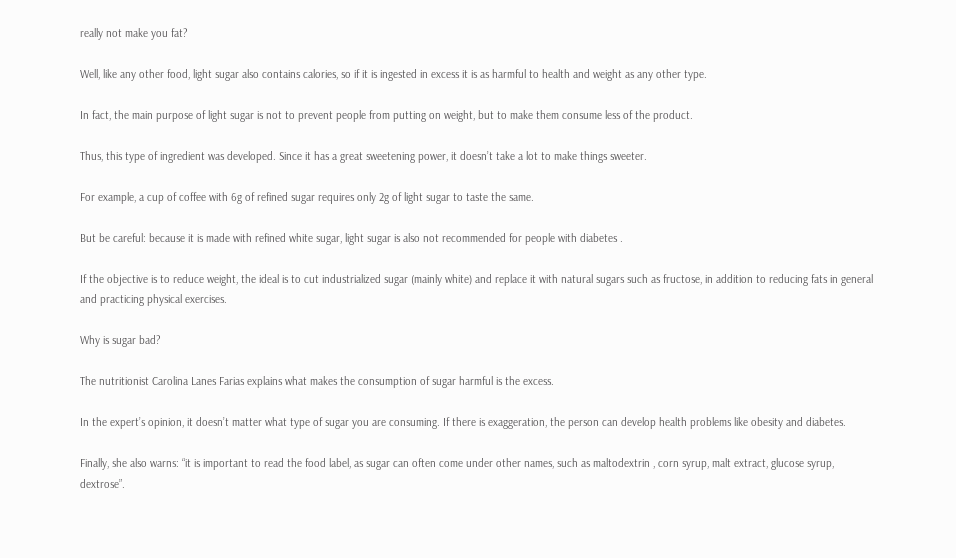really not make you fat?

Well, like any other food, light sugar also contains calories, so if it is ingested in excess it is as harmful to health and weight as any other type.

In fact, the main purpose of light sugar is not to prevent people from putting on weight, but to make them consume less of the product.

Thus, this type of ingredient was developed. Since it has a great sweetening power, it doesn’t take a lot to make things sweeter.

For example, a cup of coffee with 6g of refined sugar requires only 2g of light sugar to taste the same.

But be careful: because it is made with refined white sugar, light sugar is also not recommended for people with diabetes .

If the objective is to reduce weight, the ideal is to cut industrialized sugar (mainly white) and replace it with natural sugars such as fructose, in addition to reducing fats in general and practicing physical exercises.

Why is sugar bad?

The nutritionist Carolina Lanes Farias explains what makes the consumption of sugar harmful is the excess.

In the expert’s opinion, it doesn’t matter what type of sugar you are consuming. If there is exaggeration, the person can develop health problems like obesity and diabetes.

Finally, she also warns: “it is important to read the food label, as sugar can often come under other names, such as maltodextrin , corn syrup, malt extract, glucose syrup, dextrose”.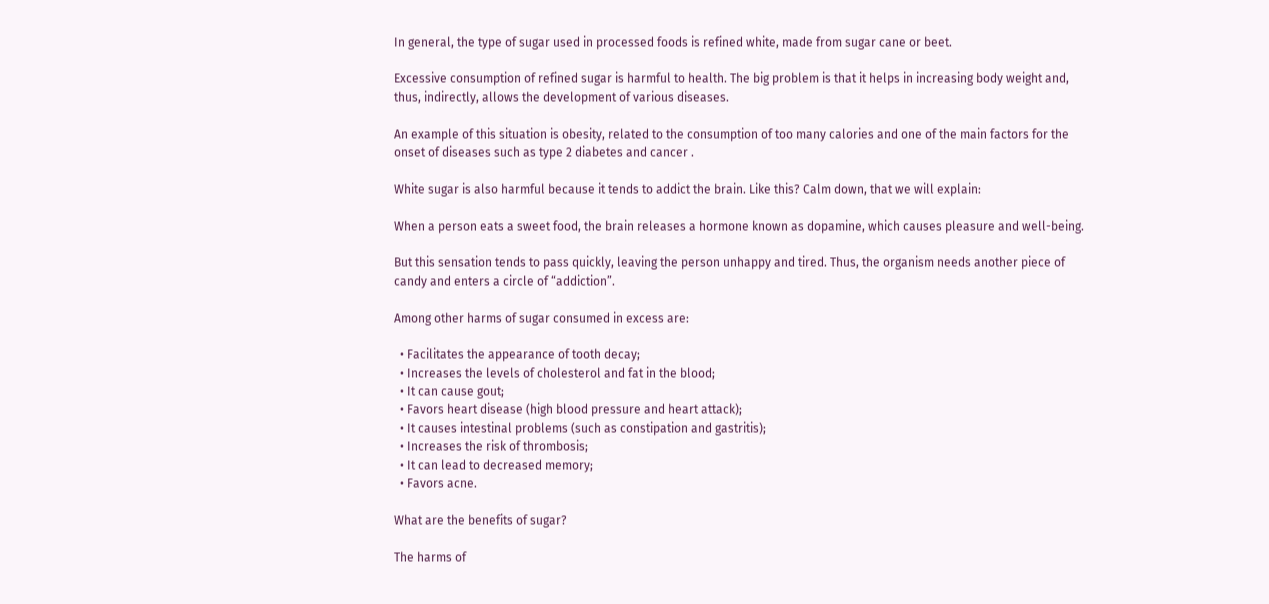In general, the type of sugar used in processed foods is refined white, made from sugar cane or beet.

Excessive consumption of refined sugar is harmful to health. The big problem is that it helps in increasing body weight and, thus, indirectly, allows the development of various diseases.

An example of this situation is obesity, related to the consumption of too many calories and one of the main factors for the onset of diseases such as type 2 diabetes and cancer .

White sugar is also harmful because it tends to addict the brain. Like this? Calm down, that we will explain:

When a person eats a sweet food, the brain releases a hormone known as dopamine, which causes pleasure and well-being.

But this sensation tends to pass quickly, leaving the person unhappy and tired. Thus, the organism needs another piece of candy and enters a circle of “addiction”.

Among other harms of sugar consumed in excess are:

  • Facilitates the appearance of tooth decay;
  • Increases the levels of cholesterol and fat in the blood;
  • It can cause gout;
  • Favors heart disease (high blood pressure and heart attack);
  • It causes intestinal problems (such as constipation and gastritis);
  • Increases the risk of thrombosis;
  • It can lead to decreased memory;
  • Favors acne.

What are the benefits of sugar?

The harms of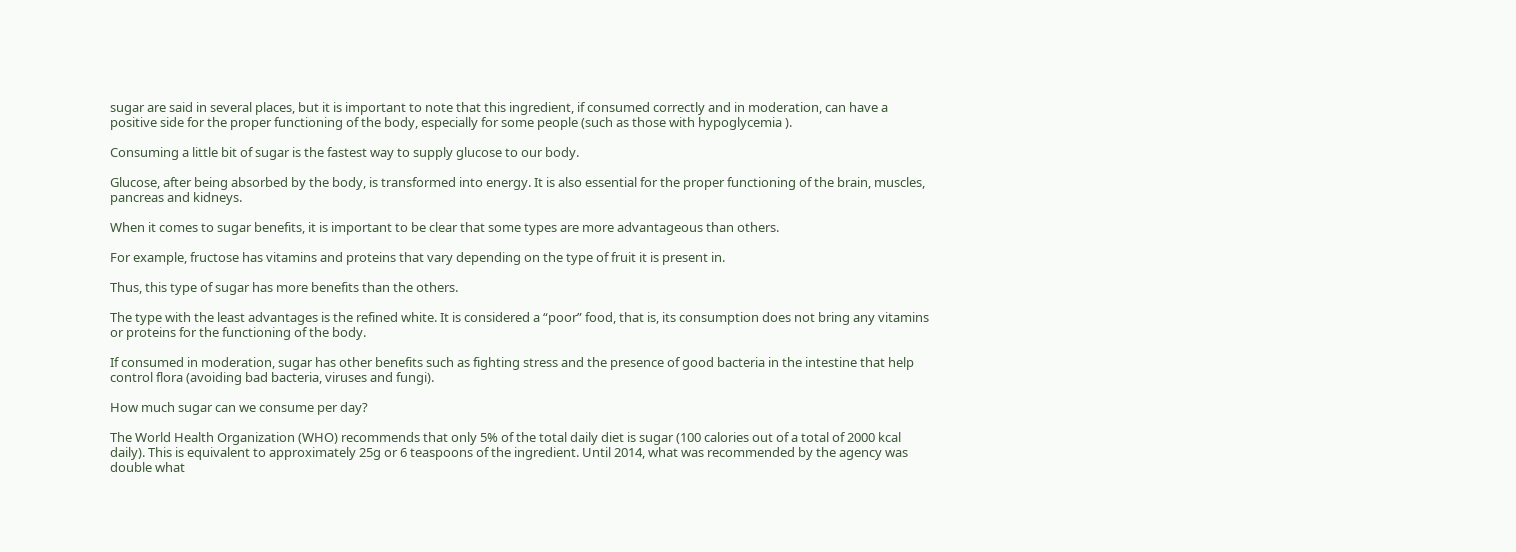sugar are said in several places, but it is important to note that this ingredient, if consumed correctly and in moderation, can have a positive side for the proper functioning of the body, especially for some people (such as those with hypoglycemia ).

Consuming a little bit of sugar is the fastest way to supply glucose to our body.

Glucose, after being absorbed by the body, is transformed into energy. It is also essential for the proper functioning of the brain, muscles, pancreas and kidneys.

When it comes to sugar benefits, it is important to be clear that some types are more advantageous than others.

For example, fructose has vitamins and proteins that vary depending on the type of fruit it is present in.

Thus, this type of sugar has more benefits than the others.

The type with the least advantages is the refined white. It is considered a “poor” food, that is, its consumption does not bring any vitamins or proteins for the functioning of the body.

If consumed in moderation, sugar has other benefits such as fighting stress and the presence of good bacteria in the intestine that help control flora (avoiding bad bacteria, viruses and fungi).

How much sugar can we consume per day?

The World Health Organization (WHO) recommends that only 5% of the total daily diet is sugar (100 calories out of a total of 2000 kcal daily). This is equivalent to approximately 25g or 6 teaspoons of the ingredient. Until 2014, what was recommended by the agency was double what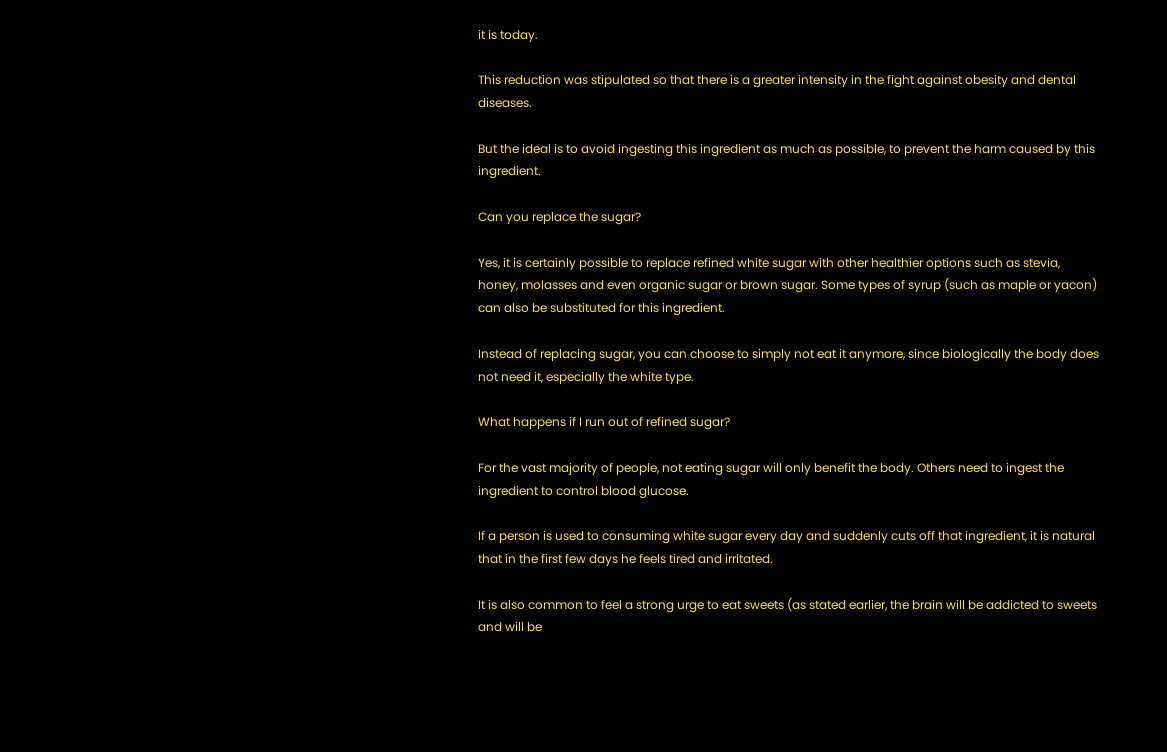it is today.

This reduction was stipulated so that there is a greater intensity in the fight against obesity and dental diseases.

But the ideal is to avoid ingesting this ingredient as much as possible, to prevent the harm caused by this ingredient.

Can you replace the sugar?

Yes, it is certainly possible to replace refined white sugar with other healthier options such as stevia, honey, molasses and even organic sugar or brown sugar. Some types of syrup (such as maple or yacon) can also be substituted for this ingredient.

Instead of replacing sugar, you can choose to simply not eat it anymore, since biologically the body does not need it, especially the white type.

What happens if I run out of refined sugar?

For the vast majority of people, not eating sugar will only benefit the body. Others need to ingest the ingredient to control blood glucose.

If a person is used to consuming white sugar every day and suddenly cuts off that ingredient, it is natural that in the first few days he feels tired and irritated.

It is also common to feel a strong urge to eat sweets (as stated earlier, the brain will be addicted to sweets and will be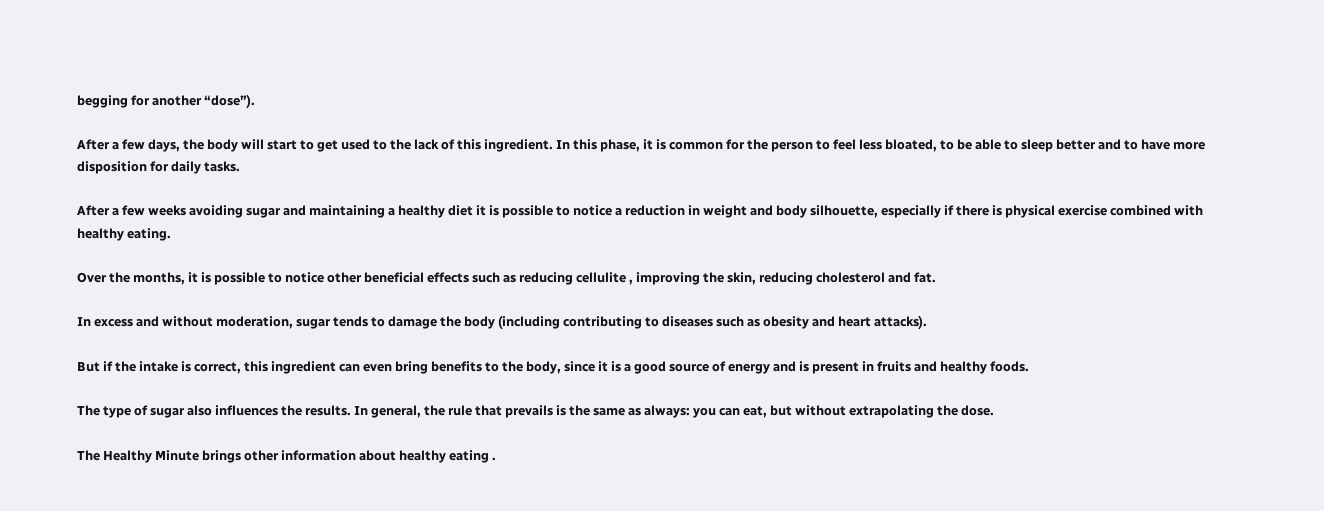begging for another “dose”).

After a few days, the body will start to get used to the lack of this ingredient. In this phase, it is common for the person to feel less bloated, to be able to sleep better and to have more disposition for daily tasks.

After a few weeks avoiding sugar and maintaining a healthy diet it is possible to notice a reduction in weight and body silhouette, especially if there is physical exercise combined with healthy eating.

Over the months, it is possible to notice other beneficial effects such as reducing cellulite , improving the skin, reducing cholesterol and fat.

In excess and without moderation, sugar tends to damage the body (including contributing to diseases such as obesity and heart attacks).

But if the intake is correct, this ingredient can even bring benefits to the body, since it is a good source of energy and is present in fruits and healthy foods.

The type of sugar also influences the results. In general, the rule that prevails is the same as always: you can eat, but without extrapolating the dose.

The Healthy Minute brings other information about healthy eating .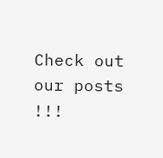Check out our posts !!!